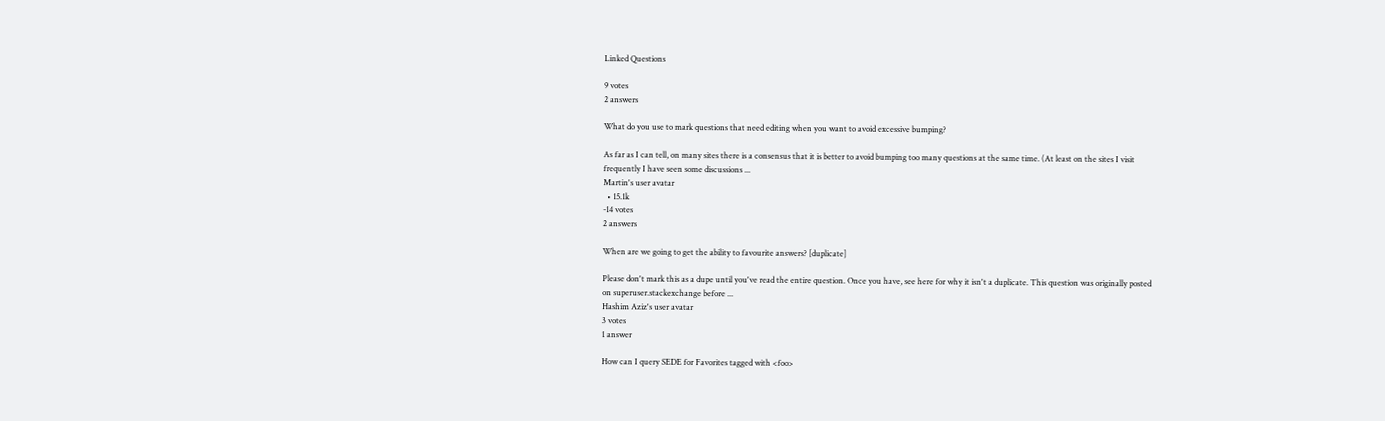Linked Questions

9 votes
2 answers

What do you use to mark questions that need editing when you want to avoid excessive bumping?

As far as I can tell, on many sites there is a consensus that it is better to avoid bumping too many questions at the same time. (At least on the sites I visit frequently I have seen some discussions ...
Martin's user avatar
  • 15.1k
-14 votes
2 answers

When are we going to get the ability to favourite answers? [duplicate]

Please don't mark this as a dupe until you've read the entire question. Once you have, see here for why it isn't a duplicate. This question was originally posted on superuser.stackexchange before ...
Hashim Aziz's user avatar
3 votes
1 answer

How can I query SEDE for Favorites tagged with <foo>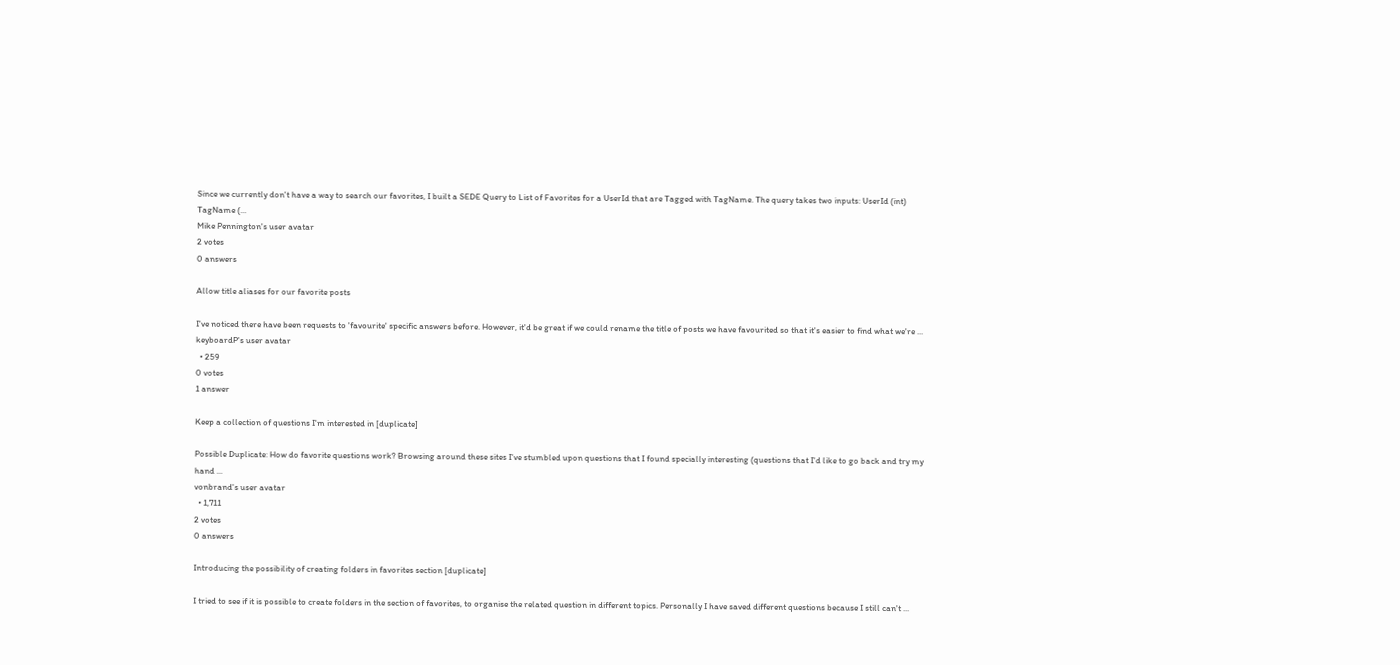Since we currently don't have a way to search our favorites, I built a SEDE Query to List of Favorites for a UserId that are Tagged with TagName. The query takes two inputs: UserId (int) TagName (...
Mike Pennington's user avatar
2 votes
0 answers

Allow title aliases for our favorite posts

I've noticed there have been requests to 'favourite' specific answers before. However, it'd be great if we could rename the title of posts we have favourited so that it's easier to find what we're ...
keyboardP's user avatar
  • 259
0 votes
1 answer

Keep a collection of questions I'm interested in [duplicate]

Possible Duplicate: How do favorite questions work? Browsing around these sites I've stumbled upon questions that I found specially interesting (questions that I'd like to go back and try my hand ...
vonbrand's user avatar
  • 1,711
2 votes
0 answers

Introducing the possibility of creating folders in favorites section [duplicate]

I tried to see if it is possible to create folders in the section of favorites, to organise the related question in different topics. Personally I have saved different questions because I still can't ...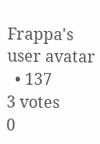Frappa's user avatar
  • 137
3 votes
0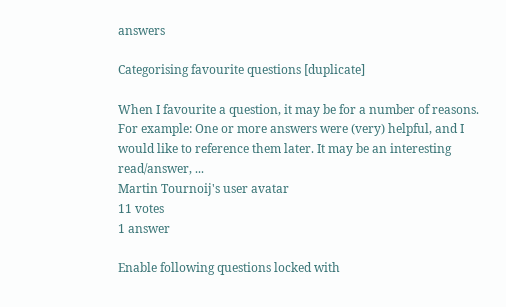answers

Categorising favourite questions [duplicate]

When I favourite a question, it may be for a number of reasons. For example: One or more answers were (very) helpful, and I would like to reference them later. It may be an interesting read/answer, ...
Martin Tournoij's user avatar
11 votes
1 answer

Enable following questions locked with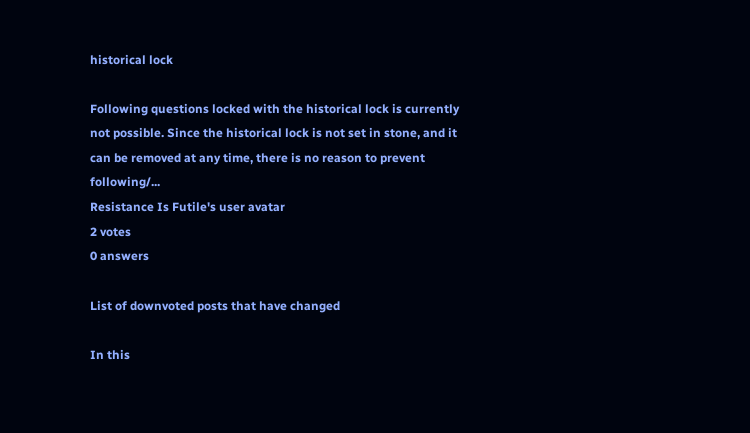historical lock

Following questions locked with the historical lock is currently not possible. Since the historical lock is not set in stone, and it can be removed at any time, there is no reason to prevent following/...
Resistance Is Futile's user avatar
2 votes
0 answers

List of downvoted posts that have changed

In this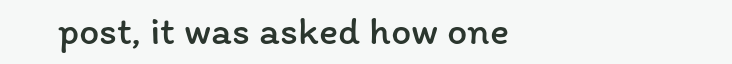post, it was asked how one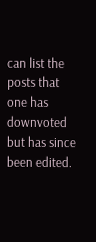can list the posts that one has downvoted but has since been edited.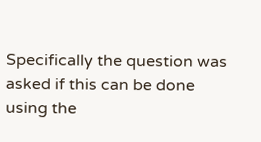Specifically the question was asked if this can be done using the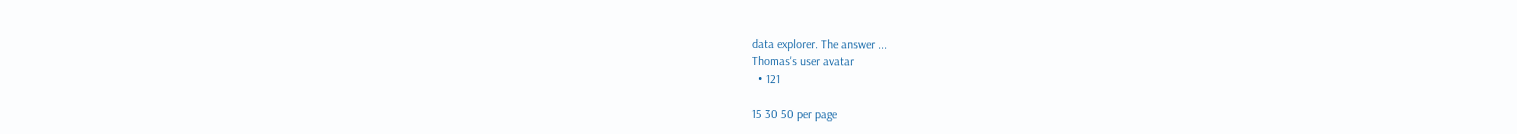data explorer. The answer ...
Thomas's user avatar
  • 121

15 30 50 per page